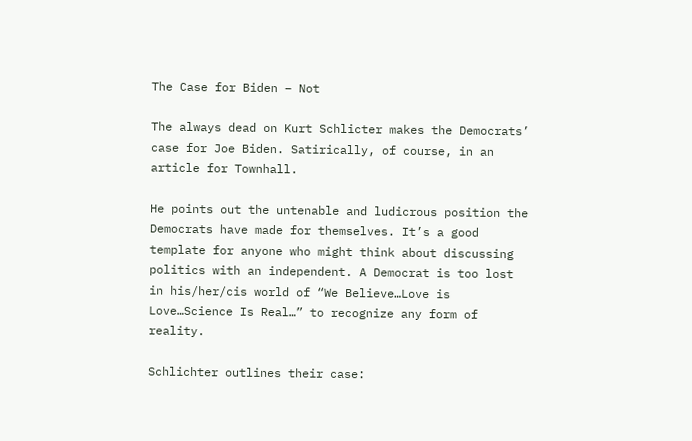The Case for Biden – Not

The always dead on Kurt Schlicter makes the Democrats’ case for Joe Biden. Satirically, of course, in an article for Townhall.

He points out the untenable and ludicrous position the Democrats have made for themselves. It’s a good template for anyone who might think about discussing politics with an independent. A Democrat is too lost in his/her/cis world of “We Believe…Love is Love…Science Is Real…” to recognize any form of reality.

Schlichter outlines their case: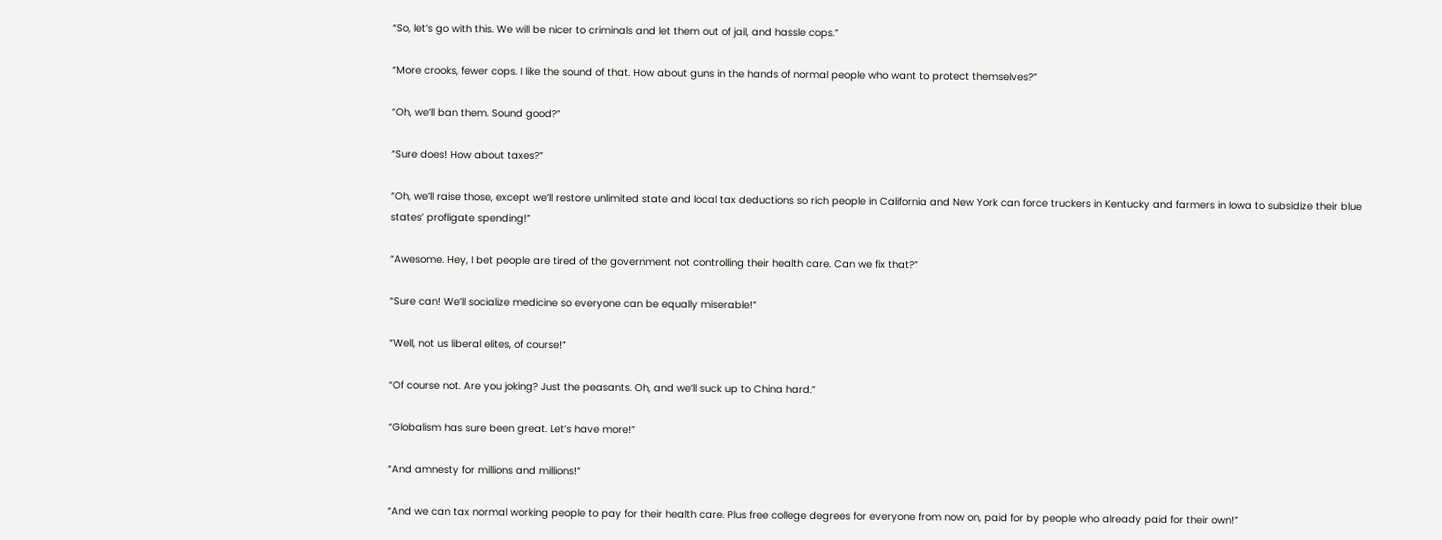“So, let’s go with this. We will be nicer to criminals and let them out of jail, and hassle cops.”

“More crooks, fewer cops. I like the sound of that. How about guns in the hands of normal people who want to protect themselves?”

“Oh, we’ll ban them. Sound good?”

“Sure does! How about taxes?”

“Oh, we’ll raise those, except we’ll restore unlimited state and local tax deductions so rich people in California and New York can force truckers in Kentucky and farmers in Iowa to subsidize their blue states’ profligate spending!”

“Awesome. Hey, I bet people are tired of the government not controlling their health care. Can we fix that?”

“Sure can! We’ll socialize medicine so everyone can be equally miserable!”

“Well, not us liberal elites, of course!”

“Of course not. Are you joking? Just the peasants. Oh, and we’ll suck up to China hard.”

“Globalism has sure been great. Let’s have more!”

“And amnesty for millions and millions!”

“And we can tax normal working people to pay for their health care. Plus free college degrees for everyone from now on, paid for by people who already paid for their own!”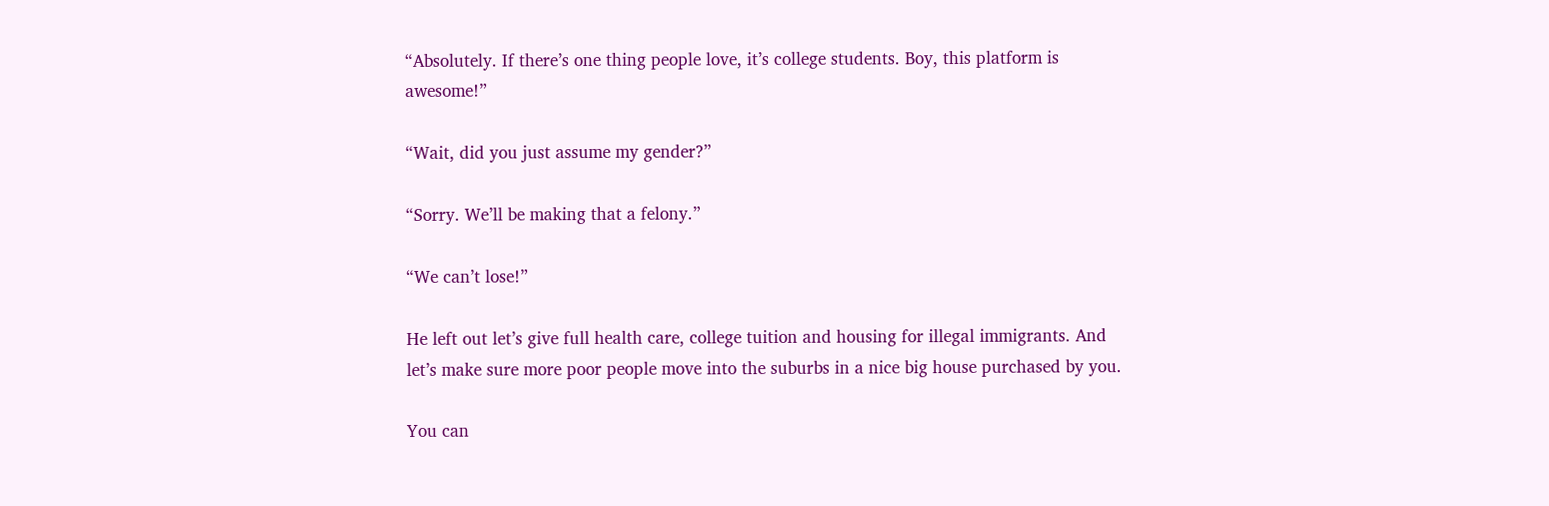“Absolutely. If there’s one thing people love, it’s college students. Boy, this platform is awesome!”

“Wait, did you just assume my gender?”

“Sorry. We’ll be making that a felony.”

“We can’t lose!”

He left out let’s give full health care, college tuition and housing for illegal immigrants. And let’s make sure more poor people move into the suburbs in a nice big house purchased by you.

You can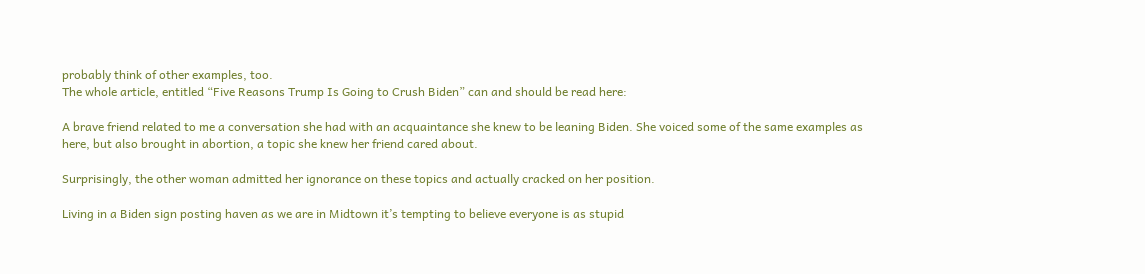probably think of other examples, too.
The whole article, entitled “Five Reasons Trump Is Going to Crush Biden” can and should be read here:

A brave friend related to me a conversation she had with an acquaintance she knew to be leaning Biden. She voiced some of the same examples as here, but also brought in abortion, a topic she knew her friend cared about.

Surprisingly, the other woman admitted her ignorance on these topics and actually cracked on her position.

Living in a Biden sign posting haven as we are in Midtown it’s tempting to believe everyone is as stupid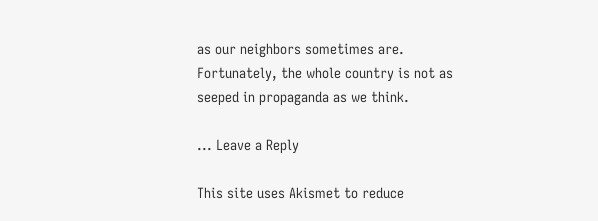as our neighbors sometimes are.
Fortunately, the whole country is not as seeped in propaganda as we think.

... Leave a Reply

This site uses Akismet to reduce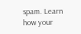spam. Learn how your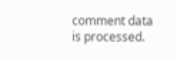comment data is processed.